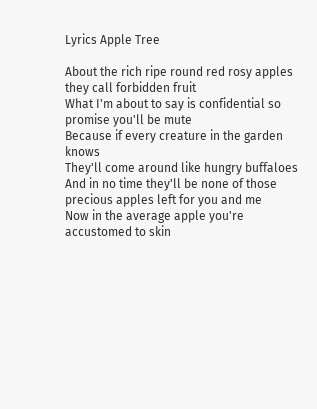Lyrics Apple Tree

About the rich ripe round red rosy apples they call forbidden fruit
What I'm about to say is confidential so promise you'll be mute
Because if every creature in the garden knows
They'll come around like hungry buffaloes
And in no time they'll be none of those precious apples left for you and me
Now in the average apple you're accustomed to skin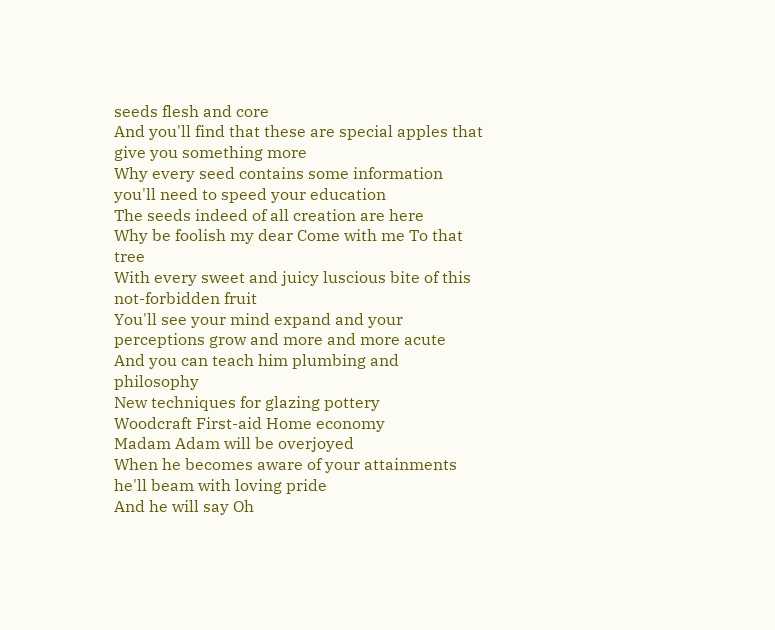seeds flesh and core
And you'll find that these are special apples that give you something more
Why every seed contains some information you'll need to speed your education
The seeds indeed of all creation are here
Why be foolish my dear Come with me To that tree
With every sweet and juicy luscious bite of this not-forbidden fruit
You'll see your mind expand and your perceptions grow and more and more acute
And you can teach him plumbing and philosophy
New techniques for glazing pottery
Woodcraft First-aid Home economy
Madam Adam will be overjoyed
When he becomes aware of your attainments he'll beam with loving pride
And he will say Oh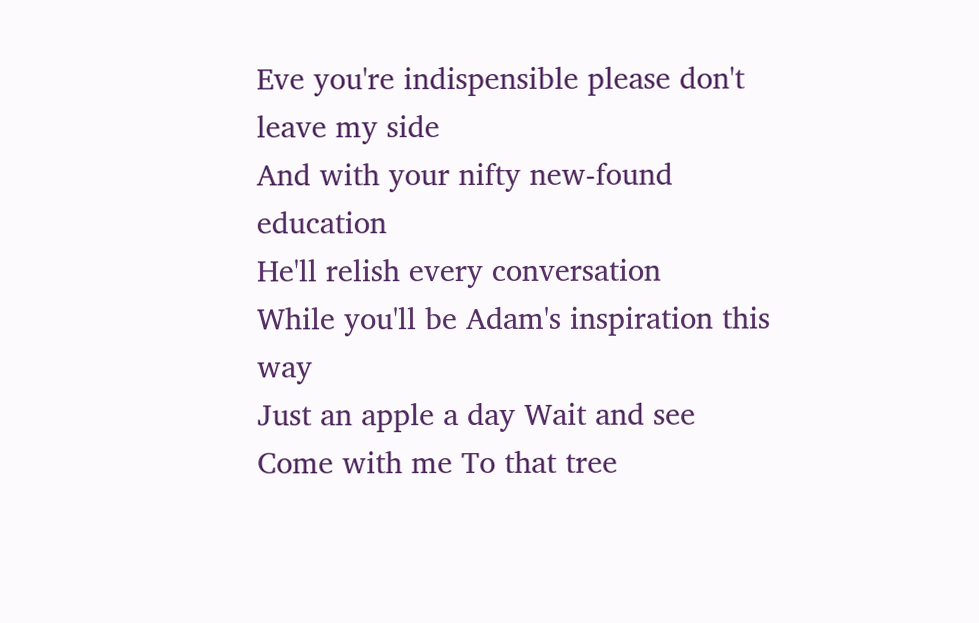Eve you're indispensible please don't leave my side
And with your nifty new-found education
He'll relish every conversation
While you'll be Adam's inspiration this way
Just an apple a day Wait and see
Come with me To that tree